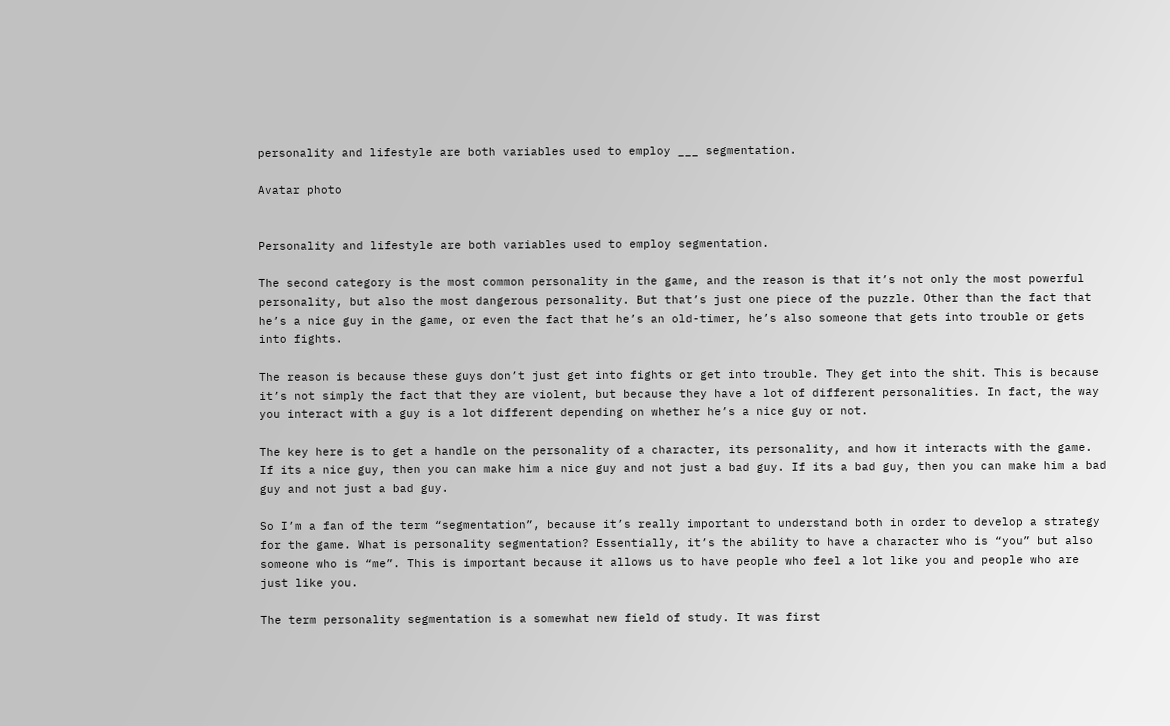personality and lifestyle are both variables used to employ ___ segmentation.

Avatar photo


Personality and lifestyle are both variables used to employ segmentation.

The second category is the most common personality in the game, and the reason is that it’s not only the most powerful personality, but also the most dangerous personality. But that’s just one piece of the puzzle. Other than the fact that he’s a nice guy in the game, or even the fact that he’s an old-timer, he’s also someone that gets into trouble or gets into fights.

The reason is because these guys don’t just get into fights or get into trouble. They get into the shit. This is because it’s not simply the fact that they are violent, but because they have a lot of different personalities. In fact, the way you interact with a guy is a lot different depending on whether he’s a nice guy or not.

The key here is to get a handle on the personality of a character, its personality, and how it interacts with the game. If its a nice guy, then you can make him a nice guy and not just a bad guy. If its a bad guy, then you can make him a bad guy and not just a bad guy.

So I’m a fan of the term “segmentation”, because it’s really important to understand both in order to develop a strategy for the game. What is personality segmentation? Essentially, it’s the ability to have a character who is “you” but also someone who is “me”. This is important because it allows us to have people who feel a lot like you and people who are just like you.

The term personality segmentation is a somewhat new field of study. It was first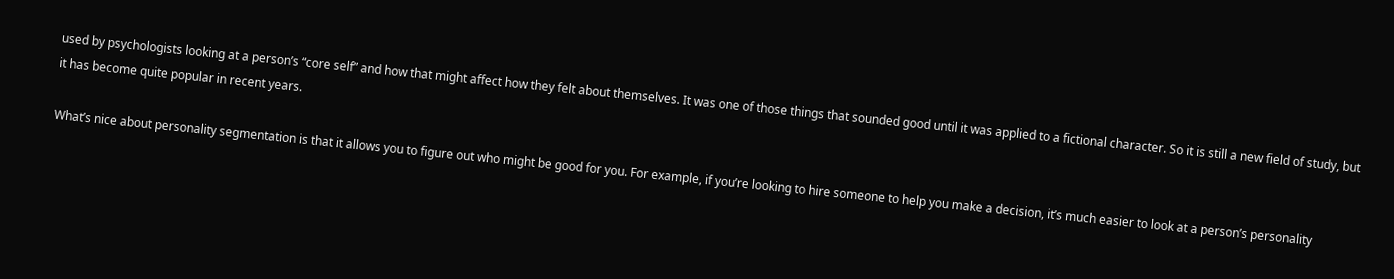used by psychologists looking at a person’s “core self” and how that might affect how they felt about themselves. It was one of those things that sounded good until it was applied to a fictional character. So it is still a new field of study, but it has become quite popular in recent years.

What’s nice about personality segmentation is that it allows you to figure out who might be good for you. For example, if you’re looking to hire someone to help you make a decision, it’s much easier to look at a person’s personality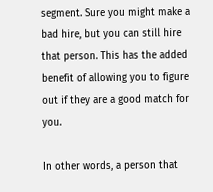segment. Sure you might make a bad hire, but you can still hire that person. This has the added benefit of allowing you to figure out if they are a good match for you.

In other words, a person that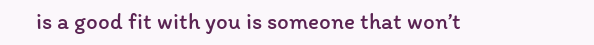is a good fit with you is someone that won’t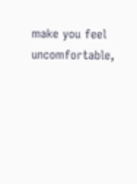make you feel uncomfortable,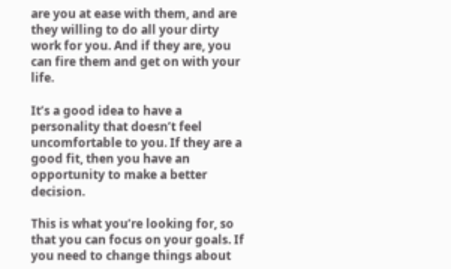are you at ease with them, and are they willing to do all your dirty work for you. And if they are, you can fire them and get on with your life.

It’s a good idea to have a personality that doesn’t feel uncomfortable to you. If they are a good fit, then you have an opportunity to make a better decision.

This is what you’re looking for, so that you can focus on your goals. If you need to change things about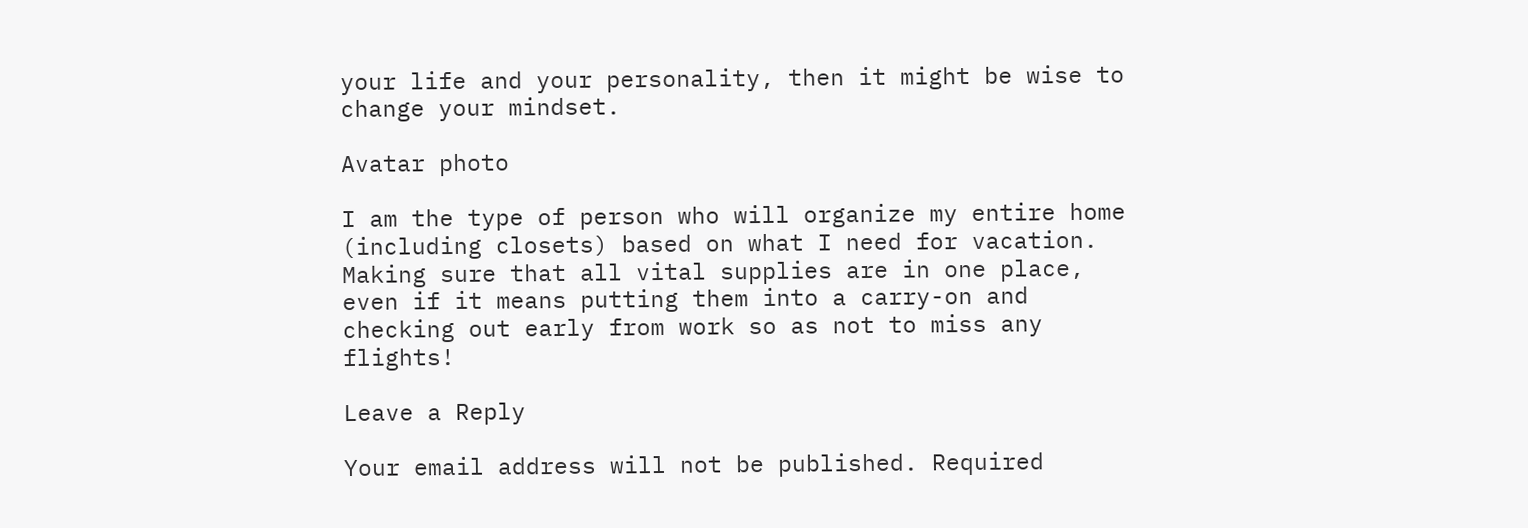your life and your personality, then it might be wise to change your mindset.

Avatar photo

I am the type of person who will organize my entire home (including closets) based on what I need for vacation. Making sure that all vital supplies are in one place, even if it means putting them into a carry-on and checking out early from work so as not to miss any flights!

Leave a Reply

Your email address will not be published. Required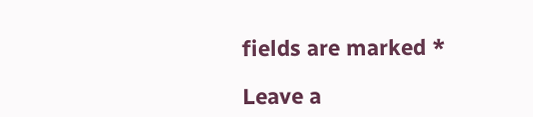fields are marked *

Leave a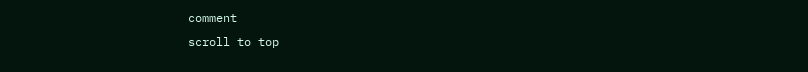comment
scroll to top